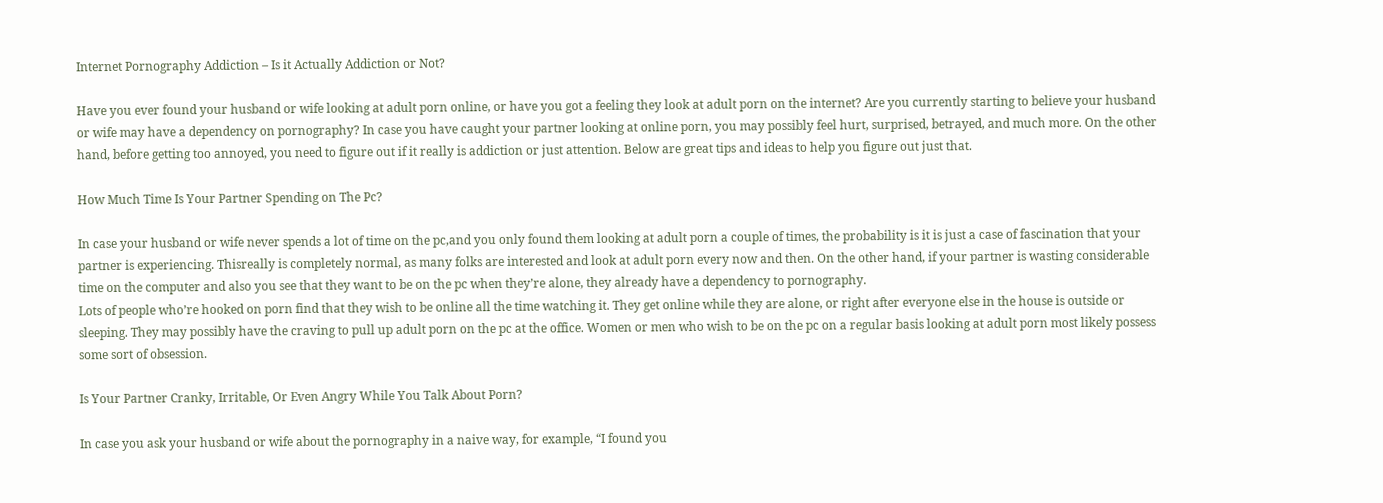Internet Pornography Addiction – Is it Actually Addiction or Not?

Have you ever found your husband or wife looking at adult porn online, or have you got a feeling they look at adult porn on the internet? Are you currently starting to believe your husband or wife may have a dependency on pornography? In case you have caught your partner looking at online porn, you may possibly feel hurt, surprised, betrayed, and much more. On the other hand, before getting too annoyed, you need to figure out if it really is addiction or just attention. Below are great tips and ideas to help you figure out just that.

How Much Time Is Your Partner Spending on The Pc?

In case your husband or wife never spends a lot of time on the pc,and you only found them looking at adult porn a couple of times, the probability is it is just a case of fascination that your partner is experiencing. Thisreally is completely normal, as many folks are interested and look at adult porn every now and then. On the other hand, if your partner is wasting considerable time on the computer and also you see that they want to be on the pc when they’re alone, they already have a dependency to pornography.
Lots of people who’re hooked on porn find that they wish to be online all the time watching it. They get online while they are alone, or right after everyone else in the house is outside or sleeping. They may possibly have the craving to pull up adult porn on the pc at the office. Women or men who wish to be on the pc on a regular basis looking at adult porn most likely possess some sort of obsession.

Is Your Partner Cranky, Irritable, Or Even Angry While You Talk About Porn?

In case you ask your husband or wife about the pornography in a naive way, for example, “I found you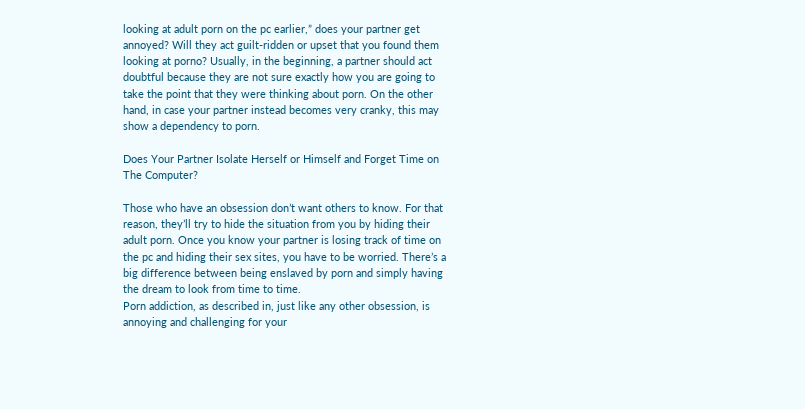looking at adult porn on the pc earlier,” does your partner get annoyed? Will they act guilt-ridden or upset that you found them looking at porno? Usually, in the beginning, a partner should act doubtful because they are not sure exactly how you are going to take the point that they were thinking about porn. On the other hand, in case your partner instead becomes very cranky, this may show a dependency to porn.

Does Your Partner Isolate Herself or Himself and Forget Time on The Computer?

Those who have an obsession don’t want others to know. For that reason, they’ll try to hide the situation from you by hiding their adult porn. Once you know your partner is losing track of time on the pc and hiding their sex sites, you have to be worried. There’s a big difference between being enslaved by porn and simply having the dream to look from time to time.
Porn addiction, as described in, just like any other obsession, is annoying and challenging for your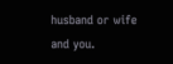husband or wife and you.